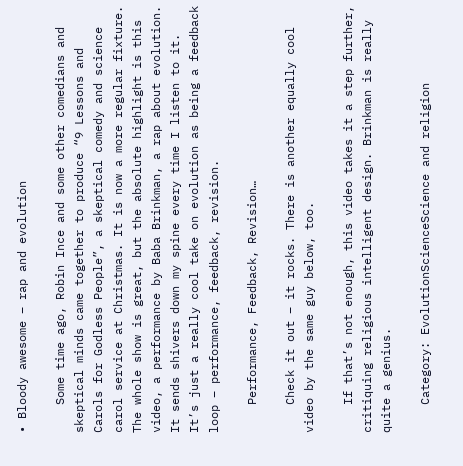• Bloody awesome – rap and evolution

    Some time ago, Robin Ince and some other comedians and skeptical minds came together to produce “9 Lessons and Carols for Godless People”, a skeptical comedy and science carol service at Christmas. It is now a more regular fixture. The whole show is great, but the absolute highlight is this video, a performance by Baba Brinkman, a rap about evolution. It sends shivers down my spine every time I listen to it. It’s just a really cool take on evolution as being a feedback loop – performance, feedback, revision.

    Performance, Feedback, Revision…

    Check it out – it rocks. There is another equally cool video by the same guy below, too.

    If that’s not enough, this video takes it a step further, critiquing religious intelligent design. Brinkman is really quite a genius.

    Category: EvolutionScienceScience and religion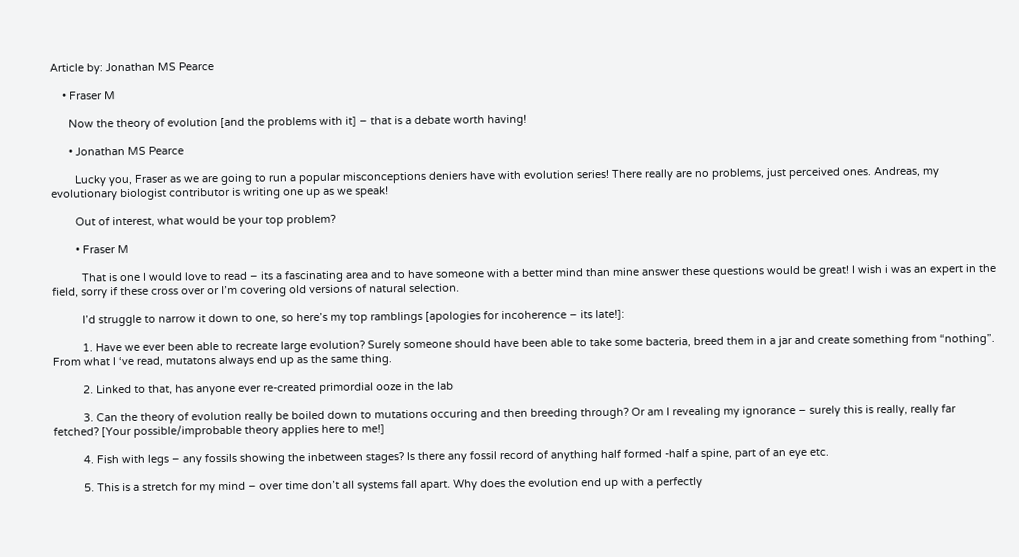Article by: Jonathan MS Pearce

    • Fraser M

      Now the theory of evolution [and the problems with it] – that is a debate worth having!

      • Jonathan MS Pearce

        Lucky you, Fraser as we are going to run a popular misconceptions deniers have with evolution series! There really are no problems, just perceived ones. Andreas, my evolutionary biologist contributor is writing one up as we speak!

        Out of interest, what would be your top problem?

        • Fraser M

          That is one I would love to read – its a fascinating area and to have someone with a better mind than mine answer these questions would be great! I wish i was an expert in the field, sorry if these cross over or I’m covering old versions of natural selection.

          I’d struggle to narrow it down to one, so here’s my top ramblings [apologies for incoherence – its late!]:

          1. Have we ever been able to recreate large evolution? Surely someone should have been able to take some bacteria, breed them in a jar and create something from “nothing”. From what I ‘ve read, mutatons always end up as the same thing.

          2. Linked to that, has anyone ever re-created primordial ooze in the lab

          3. Can the theory of evolution really be boiled down to mutations occuring and then breeding through? Or am I revealing my ignorance – surely this is really, really far fetched? [Your possible/improbable theory applies here to me!]

          4. Fish with legs – any fossils showing the inbetween stages? Is there any fossil record of anything half formed -half a spine, part of an eye etc.

          5. This is a stretch for my mind – over time don’t all systems fall apart. Why does the evolution end up with a perfectly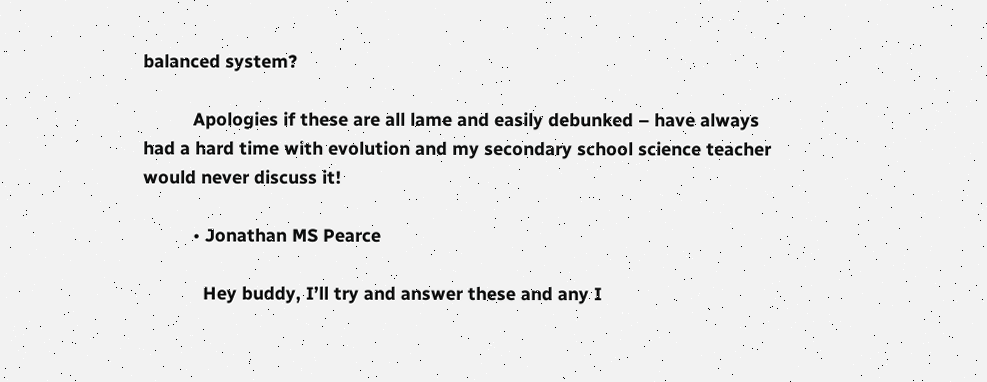balanced system?

          Apologies if these are all lame and easily debunked – have always had a hard time with evolution and my secondary school science teacher would never discuss it!

          • Jonathan MS Pearce

            Hey buddy, I’ll try and answer these and any I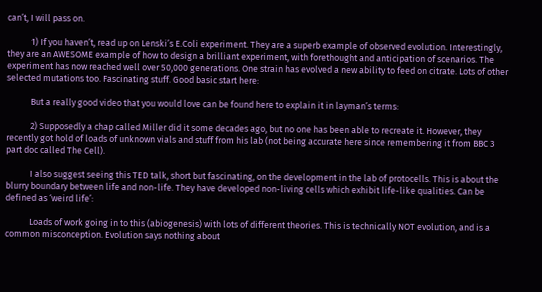can’t, I will pass on.

            1) If you haven’t, read up on Lenski’s E.Coli experiment. They are a superb example of observed evolution. Interestingly, they are an AWESOME example of how to design a brilliant experiment, with forethought and anticipation of scenarios. The experiment has now reached well over 50,000 generations. One strain has evolved a new ability to feed on citrate. Lots of other selected mutations too. Fascinating stuff. Good basic start here:

            But a really good video that you would love can be found here to explain it in layman’s terms:

            2) Supposedly a chap called Miller did it some decades ago, but no one has been able to recreate it. However, they recently got hold of loads of unknown vials and stuff from his lab (not being accurate here since remembering it from BBC 3 part doc called The Cell).

            I also suggest seeing this TED talk, short but fascinating, on the development in the lab of protocells. This is about the blurry boundary between life and non-life. They have developed non-living cells which exhibit life-like qualities. Can be defined as ‘weird life’:

            Loads of work going in to this (abiogenesis) with lots of different theories. This is technically NOT evolution, and is a common misconception. Evolution says nothing about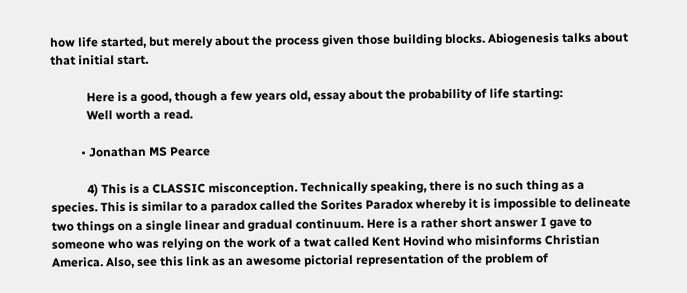how life started, but merely about the process given those building blocks. Abiogenesis talks about that initial start.

            Here is a good, though a few years old, essay about the probability of life starting:
            Well worth a read.

          • Jonathan MS Pearce

            4) This is a CLASSIC misconception. Technically speaking, there is no such thing as a species. This is similar to a paradox called the Sorites Paradox whereby it is impossible to delineate two things on a single linear and gradual continuum. Here is a rather short answer I gave to someone who was relying on the work of a twat called Kent Hovind who misinforms Christian America. Also, see this link as an awesome pictorial representation of the problem of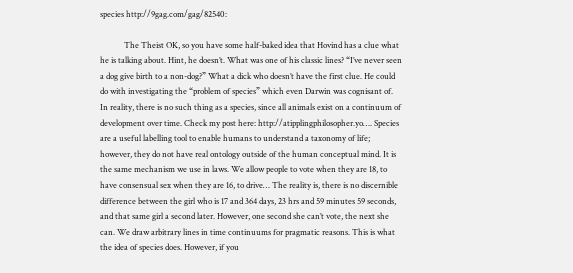species http://9gag.com/gag/82540:

            The Theist OK, so you have some half-baked idea that Hovind has a clue what he is talking about. Hint, he doesn’t. What was one of his classic lines? “I’ve never seen a dog give birth to a non-dog?” What a dick who doesn’t have the first clue. He could do with investigating the “problem of species” which even Darwin was cognisant of. In reality, there is no such thing as a species, since all animals exist on a continuum of development over time. Check my post here: http://atipplingphilosopher.yo…. Species are a useful labelling tool to enable humans to understand a taxonomy of life; however, they do not have real ontology outside of the human conceptual mind. It is the same mechanism we use in laws. We allow people to vote when they are 18, to have consensual sex when they are 16, to drive… The reality is, there is no discernible difference between the girl who is 17 and 364 days, 23 hrs and 59 minutes 59 seconds, and that same girl a second later. However, one second she can’t vote, the next she can. We draw arbitrary lines in time continuums for pragmatic reasons. This is what the idea of species does. However, if you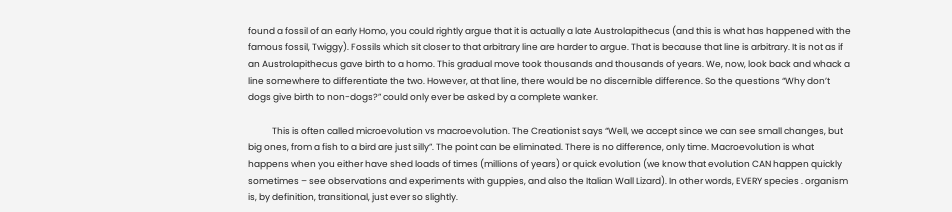found a fossil of an early Homo, you could rightly argue that it is actually a late Austrolapithecus (and this is what has happened with the famous fossil, Twiggy). Fossils which sit closer to that arbitrary line are harder to argue. That is because that line is arbitrary. It is not as if an Austrolapithecus gave birth to a homo. This gradual move took thousands and thousands of years. We, now, look back and whack a line somewhere to differentiate the two. However, at that line, there would be no discernible difference. So the questions “Why don’t dogs give birth to non-dogs?” could only ever be asked by a complete wanker.

            This is often called microevolution vs macroevolution. The Creationist says “Well, we accept since we can see small changes, but big ones, from a fish to a bird are just silly”. The point can be eliminated. There is no difference, only time. Macroevolution is what happens when you either have shed loads of times (millions of years) or quick evolution (we know that evolution CAN happen quickly sometimes – see observations and experiments with guppies, and also the Italian Wall Lizard). In other words, EVERY species . organism is, by definition, transitional, just ever so slightly.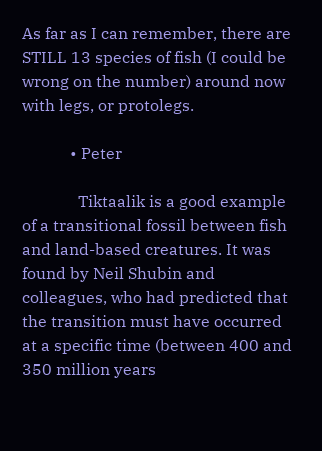As far as I can remember, there are STILL 13 species of fish (I could be wrong on the number) around now with legs, or protolegs.

            • Peter

              Tiktaalik is a good example of a transitional fossil between fish and land-based creatures. It was found by Neil Shubin and colleagues, who had predicted that the transition must have occurred at a specific time (between 400 and 350 million years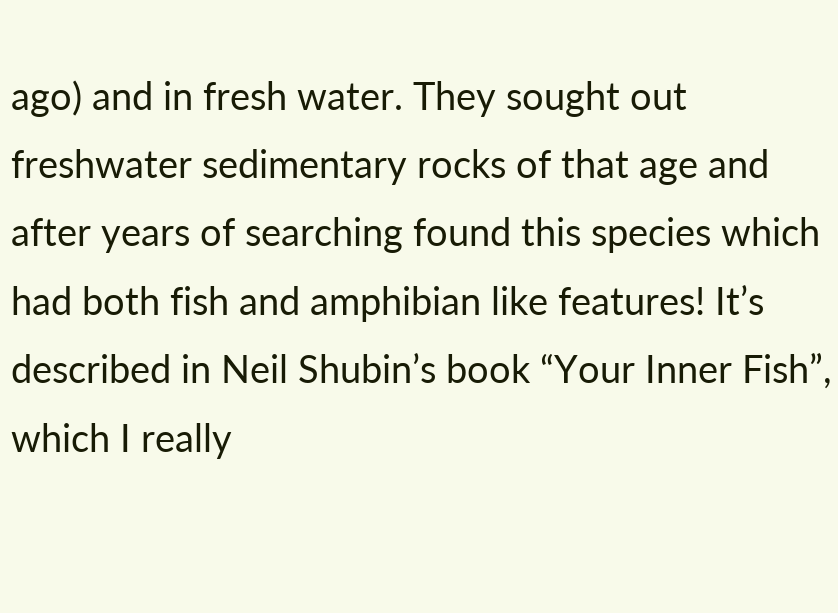ago) and in fresh water. They sought out freshwater sedimentary rocks of that age and after years of searching found this species which had both fish and amphibian like features! It’s described in Neil Shubin’s book “Your Inner Fish”, which I really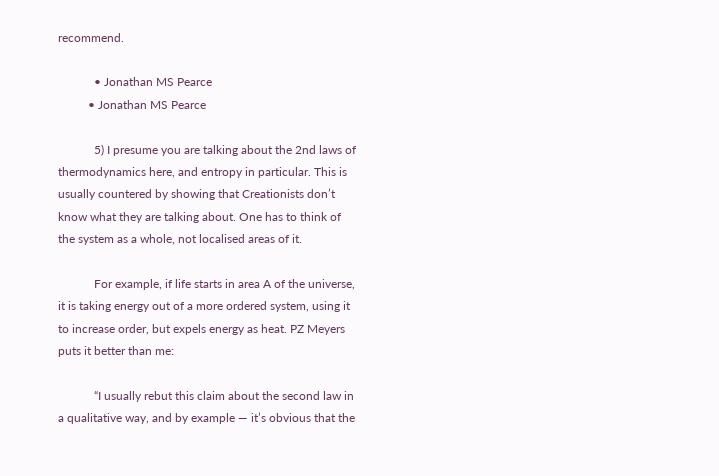recommend.

            • Jonathan MS Pearce
          • Jonathan MS Pearce

            5) I presume you are talking about the 2nd laws of thermodynamics here, and entropy in particular. This is usually countered by showing that Creationists don’t know what they are talking about. One has to think of the system as a whole, not localised areas of it.

            For example, if life starts in area A of the universe, it is taking energy out of a more ordered system, using it to increase order, but expels energy as heat. PZ Meyers puts it better than me:

            “I usually rebut this claim about the second law in a qualitative way, and by example — it’s obvious that the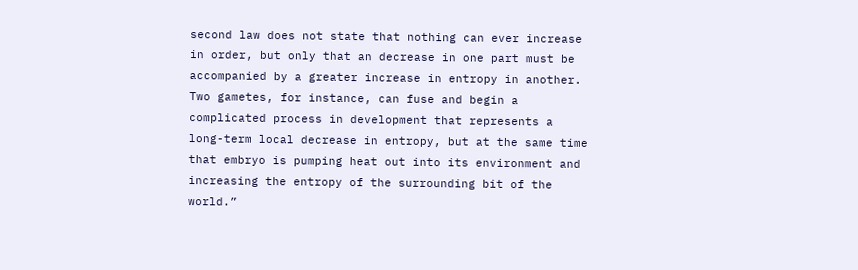second law does not state that nothing can ever increase in order, but only that an decrease in one part must be accompanied by a greater increase in entropy in another. Two gametes, for instance, can fuse and begin a complicated process in development that represents a long-term local decrease in entropy, but at the same time that embryo is pumping heat out into its environment and increasing the entropy of the surrounding bit of the world.”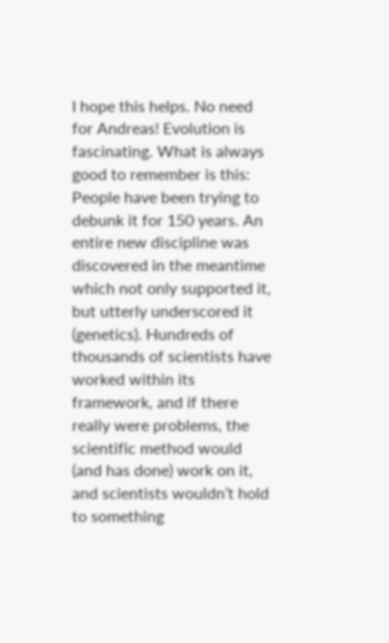I hope this helps. No need for Andreas! Evolution is fascinating. What is always good to remember is this: People have been trying to debunk it for 150 years. An entire new discipline was discovered in the meantime which not only supported it, but utterly underscored it (genetics). Hundreds of thousands of scientists have worked within its framework, and if there really were problems, the scientific method would (and has done) work on it, and scientists wouldn’t hold to something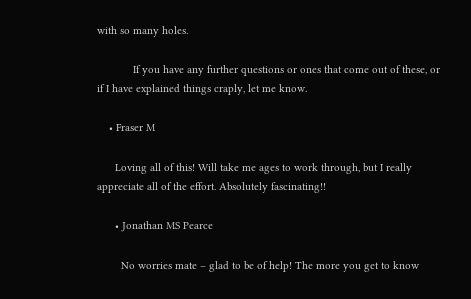with so many holes.

            If you have any further questions or ones that come out of these, or if I have explained things craply, let me know.

    • Fraser M

      Loving all of this! Will take me ages to work through, but I really appreciate all of the effort. Absolutely fascinating!!

      • Jonathan MS Pearce

        No worries mate – glad to be of help! The more you get to know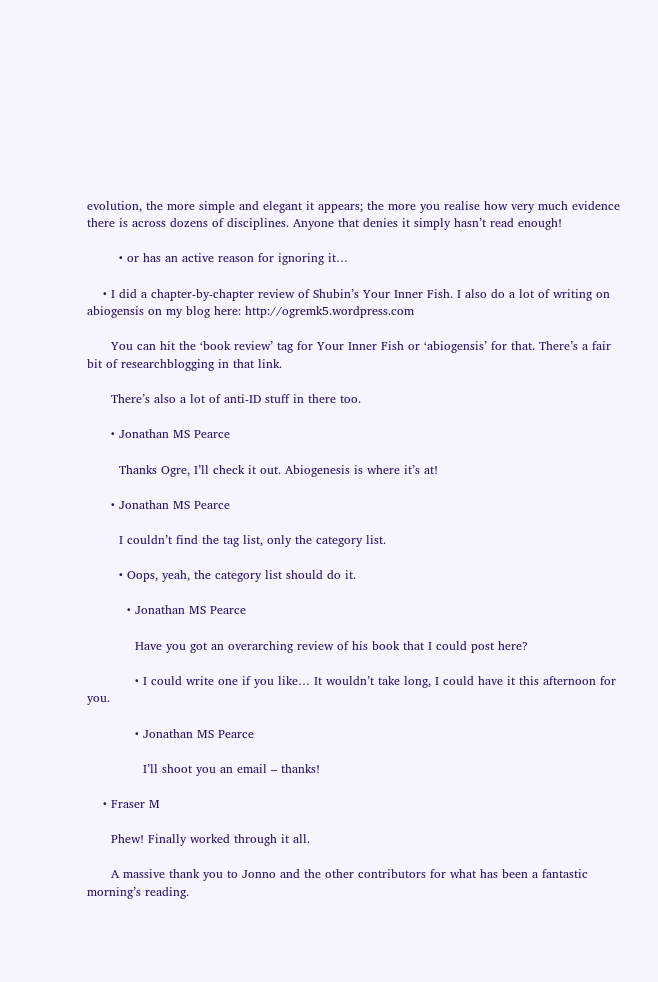evolution, the more simple and elegant it appears; the more you realise how very much evidence there is across dozens of disciplines. Anyone that denies it simply hasn’t read enough!

        • or has an active reason for ignoring it…

    • I did a chapter-by-chapter review of Shubin’s Your Inner Fish. I also do a lot of writing on abiogensis on my blog here: http://ogremk5.wordpress.com

      You can hit the ‘book review’ tag for Your Inner Fish or ‘abiogensis’ for that. There’s a fair bit of researchblogging in that link.

      There’s also a lot of anti-ID stuff in there too.

      • Jonathan MS Pearce

        Thanks Ogre, I’ll check it out. Abiogenesis is where it’s at!

      • Jonathan MS Pearce

        I couldn’t find the tag list, only the category list.

        • Oops, yeah, the category list should do it.

          • Jonathan MS Pearce

            Have you got an overarching review of his book that I could post here?

            • I could write one if you like… It wouldn’t take long, I could have it this afternoon for you.

            • Jonathan MS Pearce

              I’ll shoot you an email – thanks!

    • Fraser M

      Phew! Finally worked through it all.

      A massive thank you to Jonno and the other contributors for what has been a fantastic morning’s reading.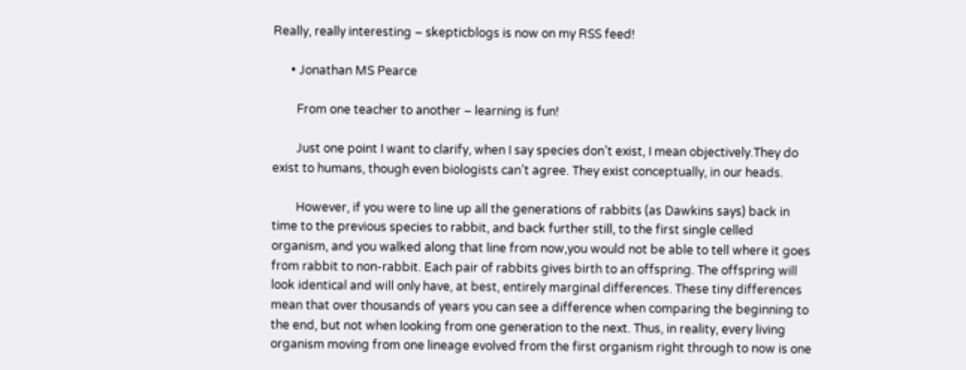Really, really interesting – skepticblogs is now on my RSS feed!

      • Jonathan MS Pearce

        From one teacher to another – learning is fun!

        Just one point I want to clarify, when I say species don’t exist, I mean objectively.They do exist to humans, though even biologists can’t agree. They exist conceptually, in our heads.

        However, if you were to line up all the generations of rabbits (as Dawkins says) back in time to the previous species to rabbit, and back further still, to the first single celled organism, and you walked along that line from now,you would not be able to tell where it goes from rabbit to non-rabbit. Each pair of rabbits gives birth to an offspring. The offspring will look identical and will only have, at best, entirely marginal differences. These tiny differences mean that over thousands of years you can see a difference when comparing the beginning to the end, but not when looking from one generation to the next. Thus, in reality, every living organism moving from one lineage evolved from the first organism right through to now is one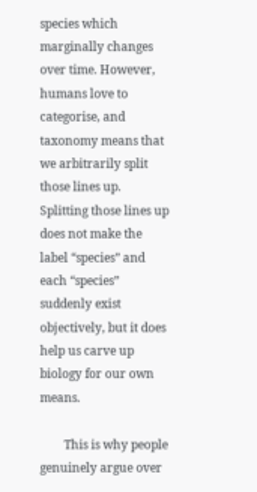species which marginally changes over time. However, humans love to categorise, and taxonomy means that we arbitrarily split those lines up. Splitting those lines up does not make the label “species” and each “species” suddenly exist objectively, but it does help us carve up biology for our own means.

        This is why people genuinely argue over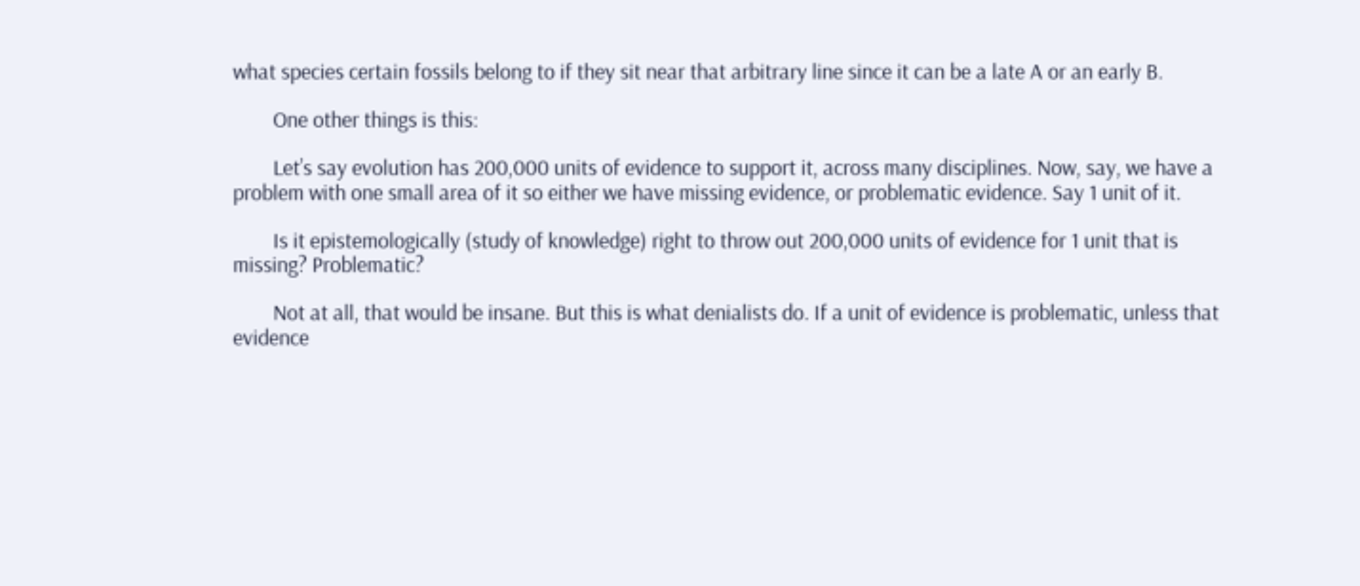what species certain fossils belong to if they sit near that arbitrary line since it can be a late A or an early B.

        One other things is this:

        Let’s say evolution has 200,000 units of evidence to support it, across many disciplines. Now, say, we have a problem with one small area of it so either we have missing evidence, or problematic evidence. Say 1 unit of it.

        Is it epistemologically (study of knowledge) right to throw out 200,000 units of evidence for 1 unit that is missing? Problematic?

        Not at all, that would be insane. But this is what denialists do. If a unit of evidence is problematic, unless that evidence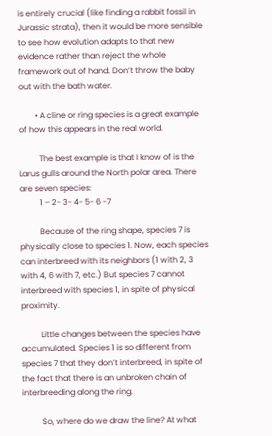is entirely crucial (like finding a rabbit fossil in Jurassic strata), then it would be more sensible to see how evolution adapts to that new evidence rather than reject the whole framework out of hand. Don’t throw the baby out with the bath water.

        • A cline or ring species is a great example of how this appears in the real world.

          The best example is that I know of is the Larus gulls around the North polar area. There are seven species:
          1 – 2- 3- 4- 5- 6 -7

          Because of the ring shape, species 7 is physically close to species 1. Now, each species can interbreed with its neighbors (1 with 2, 3 with 4, 6 with 7, etc.) But species 7 cannot interbreed with species 1, in spite of physical proximity.

          Little changes between the species have accumulated. Species 1 is so different from species 7 that they don’t interbreed, in spite of the fact that there is an unbroken chain of interbreeding along the ring.

          So, where do we draw the line? At what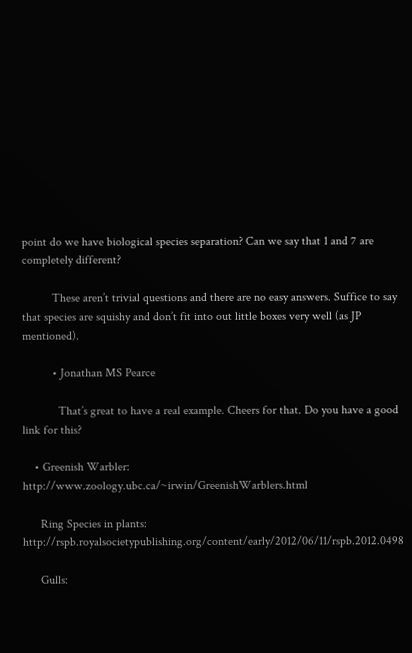point do we have biological species separation? Can we say that 1 and 7 are completely different?

          These aren’t trivial questions and there are no easy answers. Suffice to say that species are squishy and don’t fit into out little boxes very well (as JP mentioned).

          • Jonathan MS Pearce

            That’s great to have a real example. Cheers for that. Do you have a good link for this?

    • Greenish Warbler: http://www.zoology.ubc.ca/~irwin/GreenishWarblers.html

      Ring Species in plants: http://rspb.royalsocietypublishing.org/content/early/2012/06/11/rspb.2012.0498

      Gulls: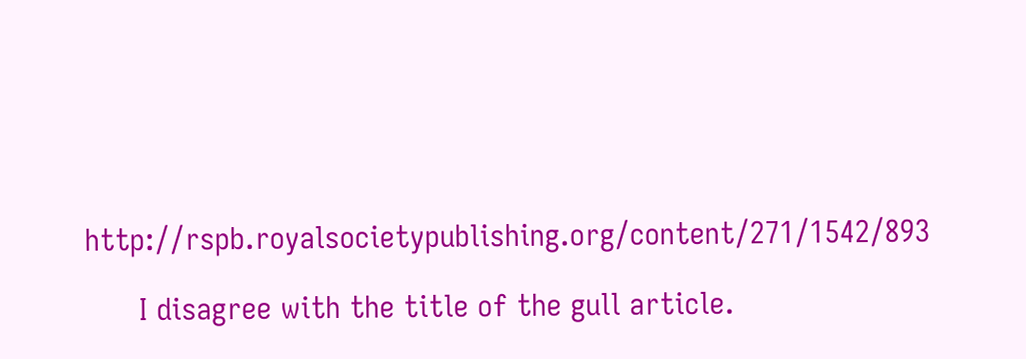http://rspb.royalsocietypublishing.org/content/271/1542/893

      I disagree with the title of the gull article.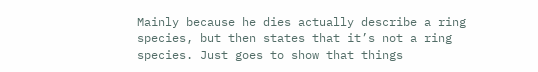Mainly because he dies actually describe a ring species, but then states that it’s not a ring species. Just goes to show that things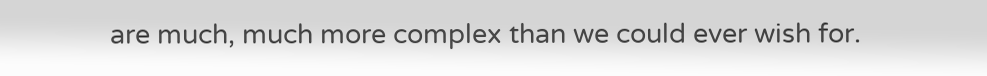are much, much more complex than we could ever wish for.